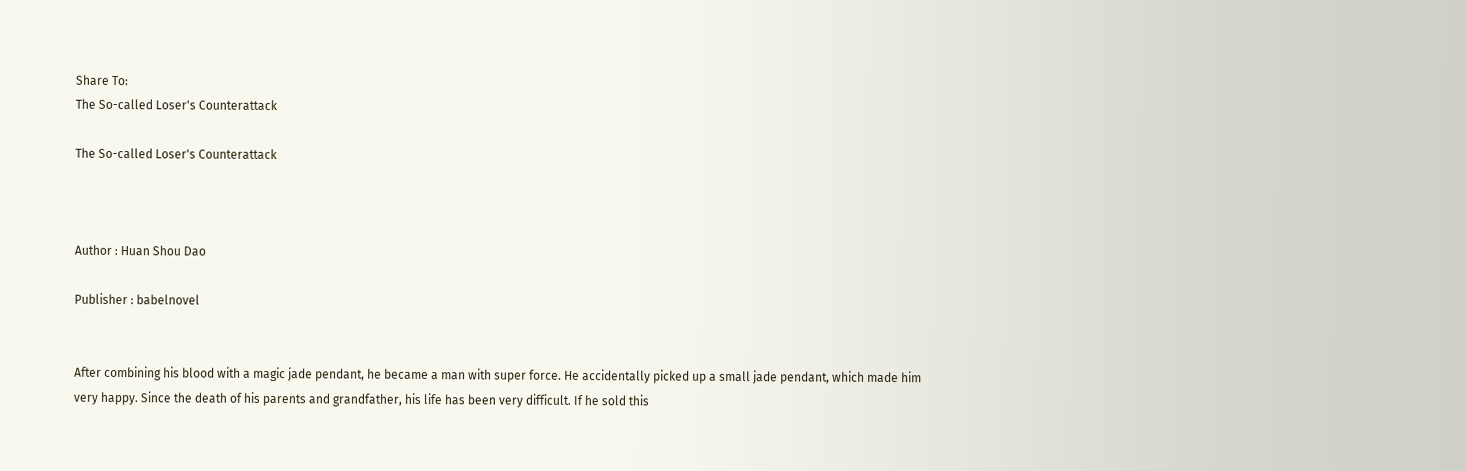Share To:
The So-called Loser's Counterattack

The So-called Loser's Counterattack



Author : Huan Shou Dao

Publisher : babelnovel


After combining his blood with a magic jade pendant, he became a man with super force. He accidentally picked up a small jade pendant, which made him very happy. Since the death of his parents and grandfather, his life has been very difficult. If he sold this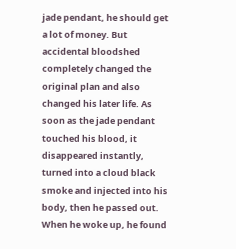jade pendant, he should get a lot of money. But accidental bloodshed completely changed the original plan and also changed his later life. As soon as the jade pendant touched his blood, it disappeared instantly, turned into a cloud black smoke and injected into his body, then he passed out. When he woke up, he found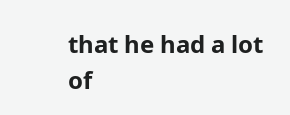that he had a lot of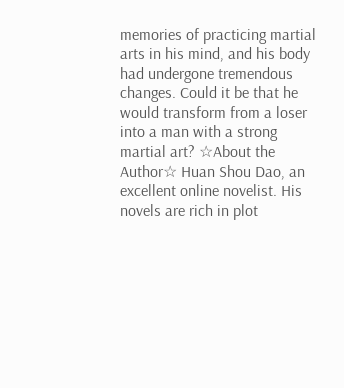memories of practicing martial arts in his mind, and his body had undergone tremendous changes. Could it be that he would transform from a loser into a man with a strong martial art? ☆About the Author☆ Huan Shou Dao, an excellent online novelist. His novels are rich in plot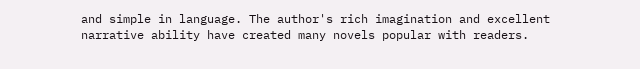and simple in language. The author's rich imagination and excellent narrative ability have created many novels popular with readers.